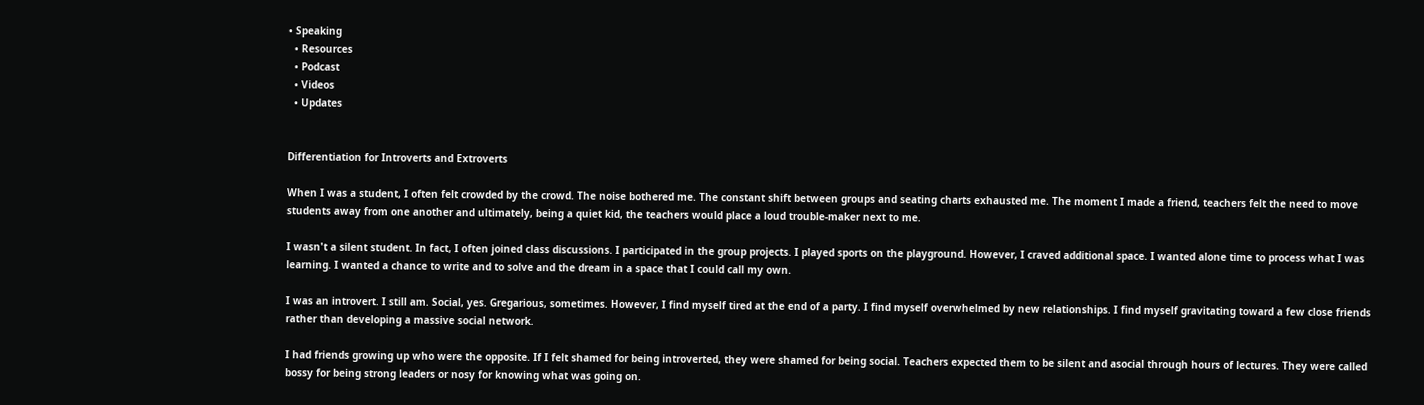• Speaking
  • Resources
  • Podcast
  • Videos
  • Updates


Differentiation for Introverts and Extroverts

When I was a student, I often felt crowded by the crowd. The noise bothered me. The constant shift between groups and seating charts exhausted me. The moment I made a friend, teachers felt the need to move students away from one another and ultimately, being a quiet kid, the teachers would place a loud trouble-maker next to me.

I wasn't a silent student. In fact, I often joined class discussions. I participated in the group projects. I played sports on the playground. However, I craved additional space. I wanted alone time to process what I was learning. I wanted a chance to write and to solve and the dream in a space that I could call my own.

I was an introvert. I still am. Social, yes. Gregarious, sometimes. However, I find myself tired at the end of a party. I find myself overwhelmed by new relationships. I find myself gravitating toward a few close friends rather than developing a massive social network.

I had friends growing up who were the opposite. If I felt shamed for being introverted, they were shamed for being social. Teachers expected them to be silent and asocial through hours of lectures. They were called bossy for being strong leaders or nosy for knowing what was going on.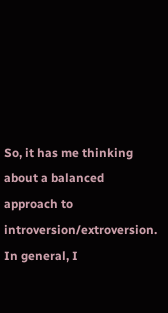So, it has me thinking about a balanced approach to introversion/extroversion. In general, I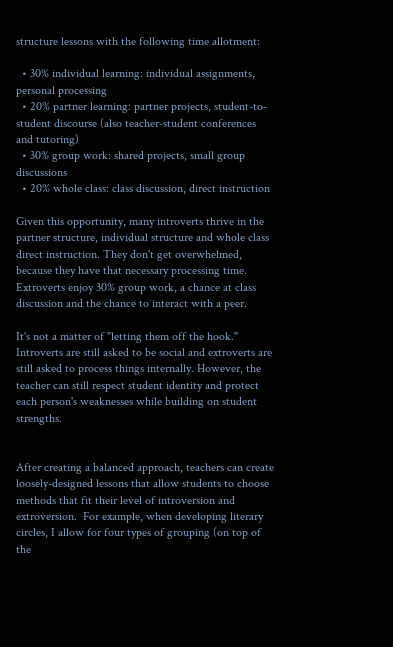structure lessons with the following time allotment:

  • 30% individual learning: individual assignments, personal processing
  • 20% partner learning: partner projects, student-to-student discourse (also teacher-student conferences and tutoring)
  • 30% group work: shared projects, small group discussions
  • 20% whole class: class discussion, direct instruction

Given this opportunity, many introverts thrive in the partner structure, individual structure and whole class direct instruction. They don't get overwhelmed, because they have that necessary processing time. Extroverts enjoy 30% group work, a chance at class discussion and the chance to interact with a peer.

It's not a matter of "letting them off the hook." Introverts are still asked to be social and extroverts are still asked to process things internally. However, the teacher can still respect student identity and protect each person's weaknesses while building on student strengths.


After creating a balanced approach, teachers can create loosely-designed lessons that allow students to choose methods that fit their level of introversion and extroversion.  For example, when developing literary circles, I allow for four types of grouping (on top of the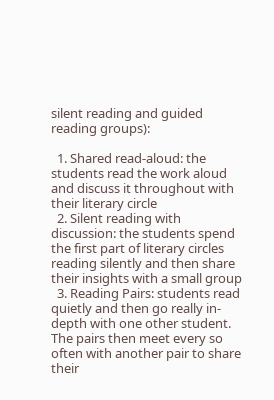silent reading and guided reading groups):

  1. Shared read-aloud: the students read the work aloud and discuss it throughout with their literary circle
  2. Silent reading with discussion: the students spend the first part of literary circles reading silently and then share their insights with a small group
  3. Reading Pairs: students read quietly and then go really in-depth with one other student. The pairs then meet every so often with another pair to share their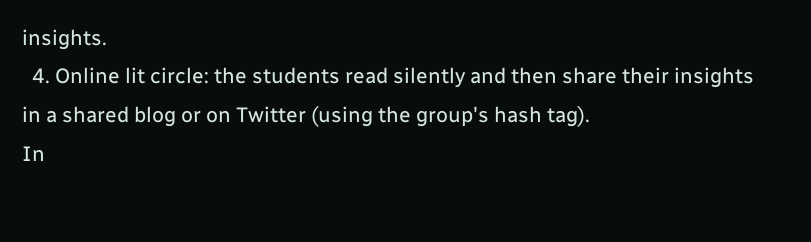insights.
  4. Online lit circle: the students read silently and then share their insights in a shared blog or on Twitter (using the group's hash tag).
In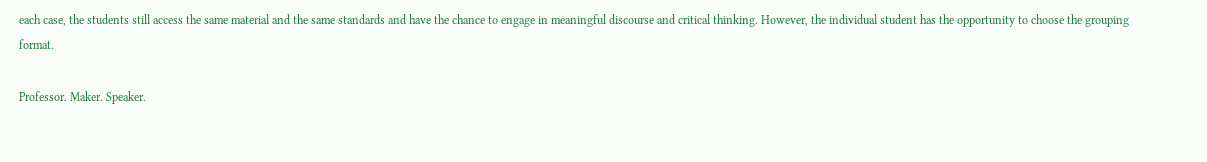each case, the students still access the same material and the same standards and have the chance to engage in meaningful discourse and critical thinking. However, the individual student has the opportunity to choose the grouping format.

Professor. Maker. Speaker.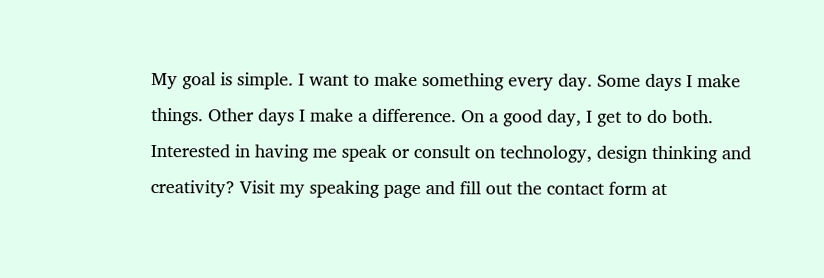My goal is simple. I want to make something every day. Some days I make things. Other days I make a difference. On a good day, I get to do both. Interested in having me speak or consult on technology, design thinking and creativity? Visit my speaking page and fill out the contact form at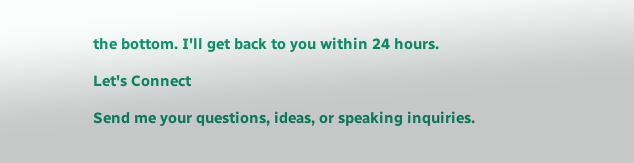the bottom. I'll get back to you within 24 hours.

Let's Connect

Send me your questions, ideas, or speaking inquiries.